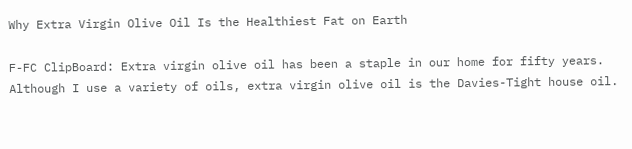Why Extra Virgin Olive Oil Is the Healthiest Fat on Earth

F-FC ClipBoard: Extra virgin olive oil has been a staple in our home for fifty years. Although I use a variety of oils, extra virgin olive oil is the Davies-Tight house oil.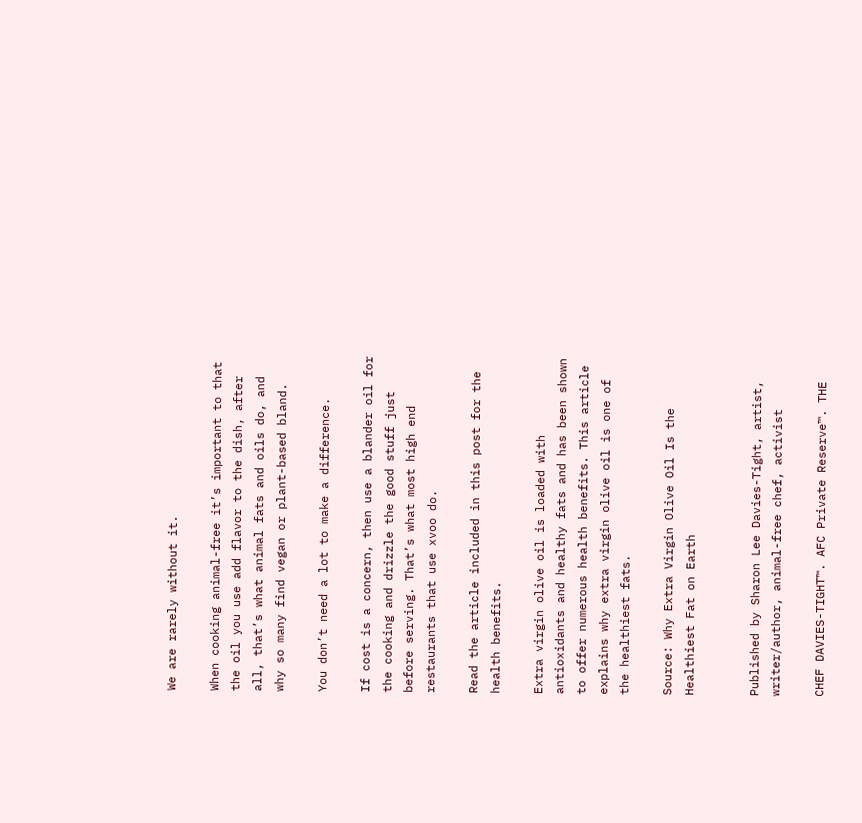We are rarely without it.

When cooking animal-free it’s important to that the oil you use add flavor to the dish, after all, that’s what animal fats and oils do, and why so many find vegan or plant-based bland.

You don’t need a lot to make a difference.

If cost is a concern, then use a blander oil for the cooking and drizzle the good stuff just before serving. That’s what most high end restaurants that use xvoo do.

Read the article included in this post for the health benefits.

Extra virgin olive oil is loaded with antioxidants and healthy fats and has been shown to offer numerous health benefits. This article explains why extra virgin olive oil is one of the healthiest fats.

Source: Why Extra Virgin Olive Oil Is the Healthiest Fat on Earth


Published by Sharon Lee Davies-Tight, artist, writer/author, animal-free chef, activist

CHEF DAVIES-TIGHT™. AFC Private Reserve™. THE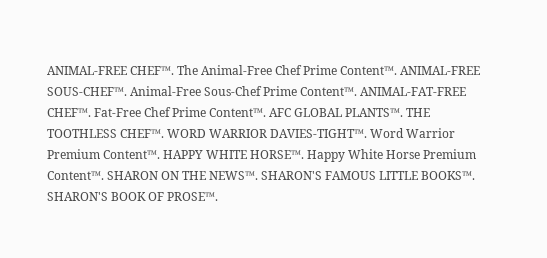ANIMAL-FREE CHEF™. The Animal-Free Chef Prime Content™. ANIMAL-FREE SOUS-CHEF™. Animal-Free Sous-Chef Prime Content™. ANIMAL-FAT-FREE CHEF™. Fat-Free Chef Prime Content™. AFC GLOBAL PLANTS™. THE TOOTHLESS CHEF™. WORD WARRIOR DAVIES-TIGHT™. Word Warrior Premium Content™. HAPPY WHITE HORSE™. Happy White Horse Premium Content™. SHARON ON THE NEWS™. SHARON'S FAMOUS LITTLE BOOKS™. SHARON'S BOOK OF PROSE™.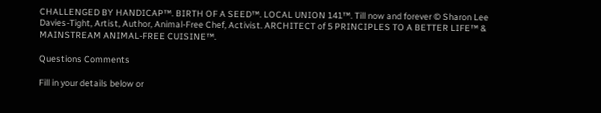CHALLENGED BY HANDICAP™. BIRTH OF A SEED™. LOCAL UNION 141™. Till now and forever © Sharon Lee Davies-Tight, Artist, Author, Animal-Free Chef, Activist. ARCHITECT of 5 PRINCIPLES TO A BETTER LIFE™ & MAINSTREAM ANIMAL-FREE CUISINE™.

Questions Comments

Fill in your details below or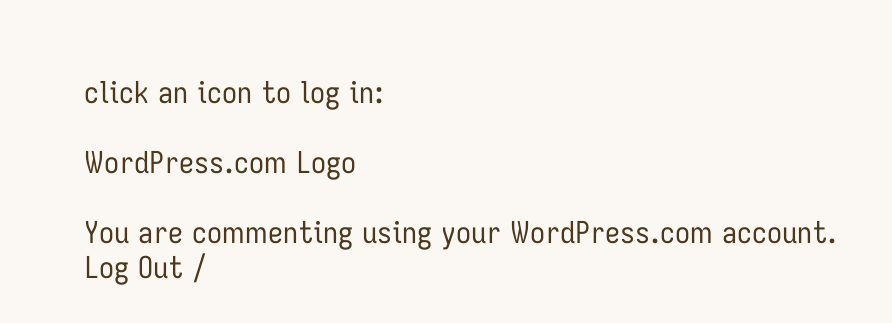click an icon to log in:

WordPress.com Logo

You are commenting using your WordPress.com account. Log Out /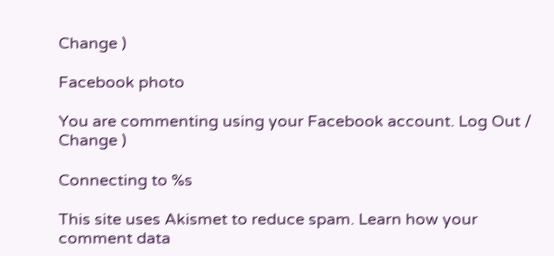Change )

Facebook photo

You are commenting using your Facebook account. Log Out /  Change )

Connecting to %s

This site uses Akismet to reduce spam. Learn how your comment data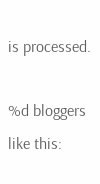is processed.

%d bloggers like this: